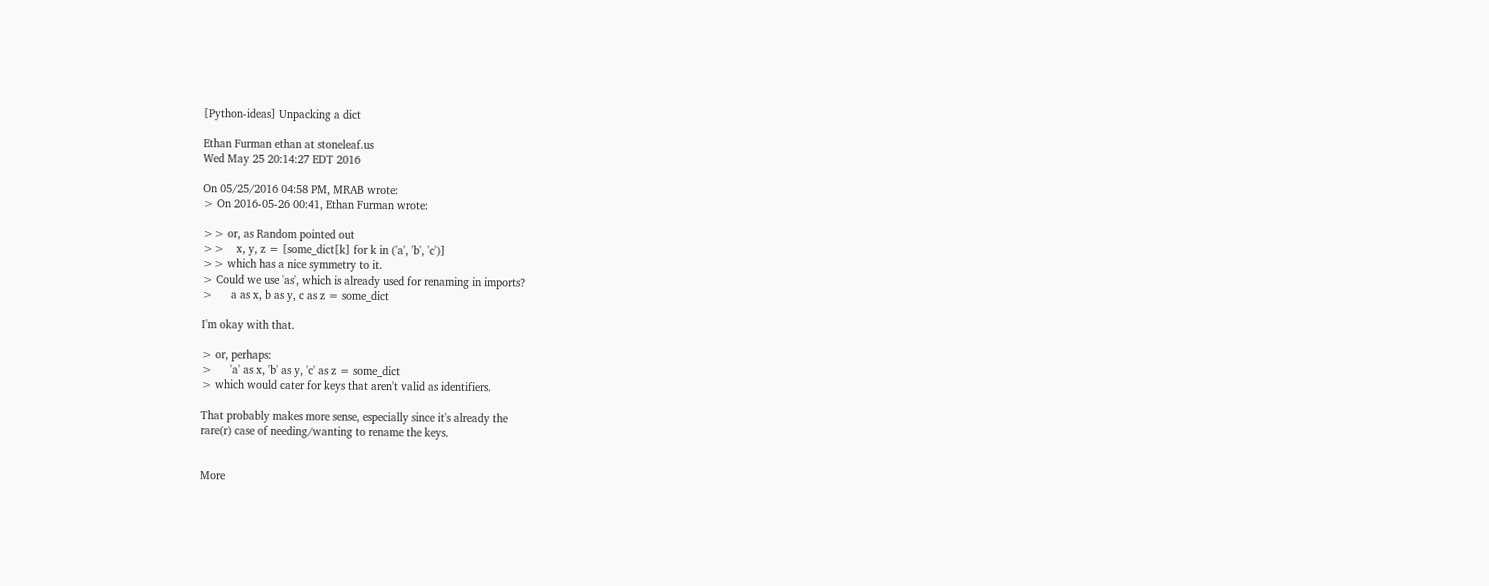[Python-ideas] Unpacking a dict

Ethan Furman ethan at stoneleaf.us
Wed May 25 20:14:27 EDT 2016

On 05/25/2016 04:58 PM, MRAB wrote:
> On 2016-05-26 00:41, Ethan Furman wrote:

>> or, as Random pointed out
>>    x, y, z = [some_dict[k] for k in ('a', 'b', 'c')]
>> which has a nice symmetry to it.
> Could we use 'as', which is already used for renaming in imports?
>      a as x, b as y, c as z = some_dict

I'm okay with that.

> or, perhaps:
>      'a' as x, 'b' as y, 'c' as z = some_dict
> which would cater for keys that aren't valid as identifiers.

That probably makes more sense, especially since it's already the
rare(r) case of needing/wanting to rename the keys.


More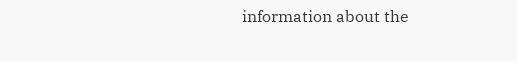information about the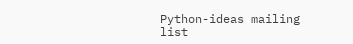Python-ideas mailing list